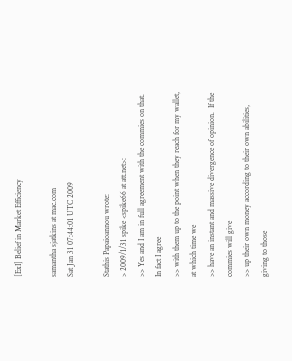[ExI] Belief in Market Efficiency

samantha sjatkins at mac.com
Sat Jan 31 07:44:01 UTC 2009

Stathis Papaioannou wrote:
> 2009/1/31 spike <spike66 at att.net>:
>> Yes and I am in full agreement with the commies on that.  In fact I agree
>> with them up to the point when they reach for my wallet, at which time we
>> have an instant and massive divergence of opinion.  If the commies will give
>> up their own money according to their own abilities, giving to those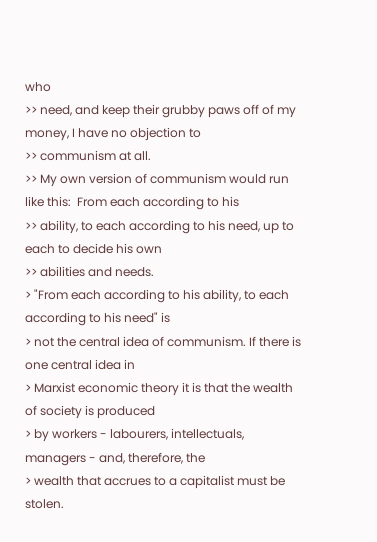who
>> need, and keep their grubby paws off of my money, I have no objection to
>> communism at all.
>> My own version of communism would run like this:  From each according to his
>> ability, to each according to his need, up to each to decide his own
>> abilities and needs.
> "From each according to his ability, to each according to his need" is
> not the central idea of communism. If there is one central idea in
> Marxist economic theory it is that the wealth of society is produced
> by workers - labourers, intellectuals, managers - and, therefore, the
> wealth that accrues to a capitalist must be stolen.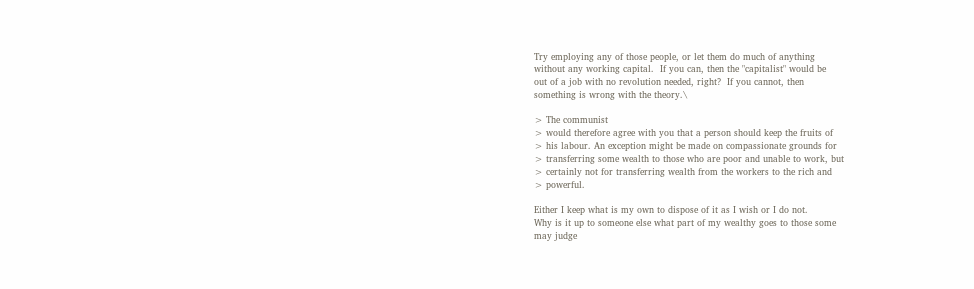Try employing any of those people, or let them do much of anything
without any working capital.  If you can, then the "capitalist" would be
out of a job with no revolution needed, right?  If you cannot, then
something is wrong with the theory.\

> The communist
> would therefore agree with you that a person should keep the fruits of
> his labour. An exception might be made on compassionate grounds for
> transferring some wealth to those who are poor and unable to work, but
> certainly not for transferring wealth from the workers to the rich and
> powerful.

Either I keep what is my own to dispose of it as I wish or I do not.
Why is it up to someone else what part of my wealthy goes to those some
may judge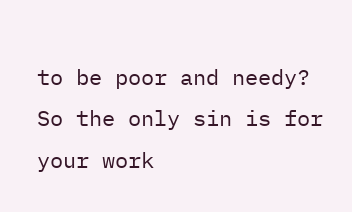to be poor and needy?  So the only sin is for your work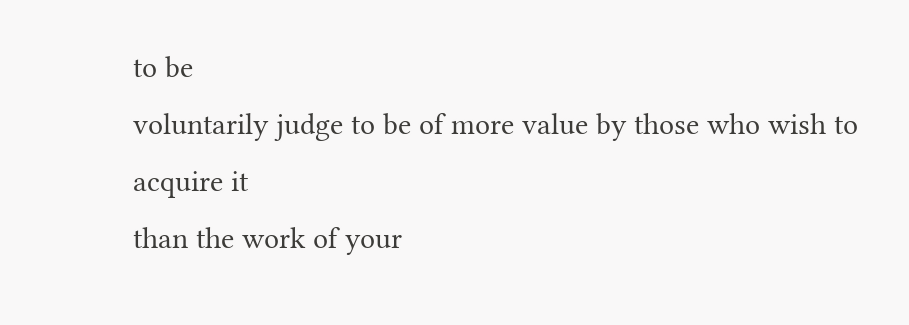to be
voluntarily judge to be of more value by those who wish to acquire it
than the work of your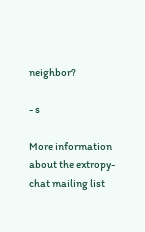neighbor?

- s

More information about the extropy-chat mailing list